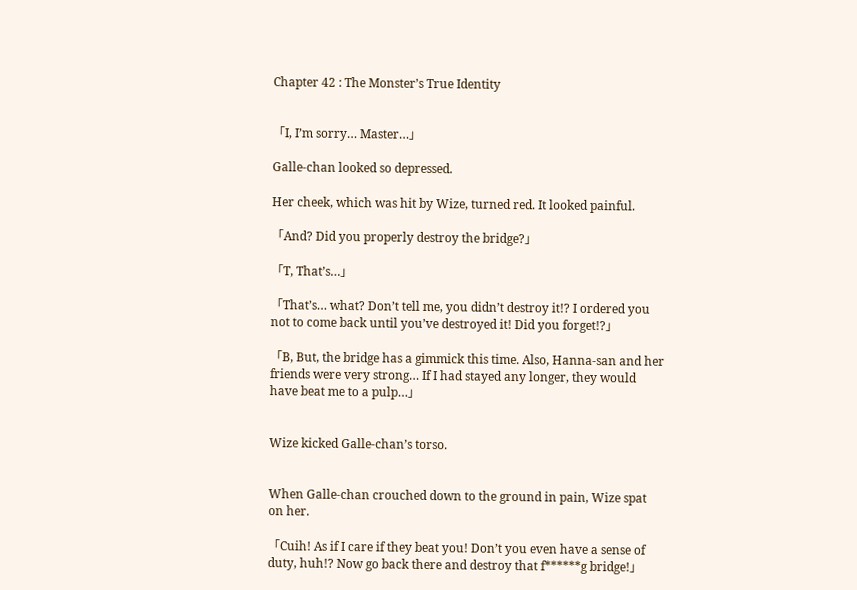Chapter 42 : The Monster’s True Identity


「I, I’m sorry… Master…」

Galle-chan looked so depressed.

Her cheek, which was hit by Wize, turned red. It looked painful.

「And? Did you properly destroy the bridge?」

「T, That’s…」

「That’s… what? Don’t tell me, you didn’t destroy it!? I ordered you not to come back until you’ve destroyed it! Did you forget!?」

「B, But, the bridge has a gimmick this time. Also, Hanna-san and her friends were very strong… If I had stayed any longer, they would have beat me to a pulp…」


Wize kicked Galle-chan’s torso.


When Galle-chan crouched down to the ground in pain, Wize spat on her.

「Cuih! As if I care if they beat you! Don’t you even have a sense of duty, huh!? Now go back there and destroy that f******g bridge!」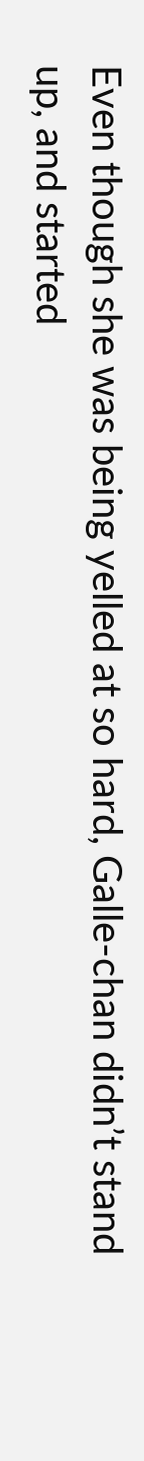Even though she was being yelled at so hard, Galle-chan didn’t stand up, and started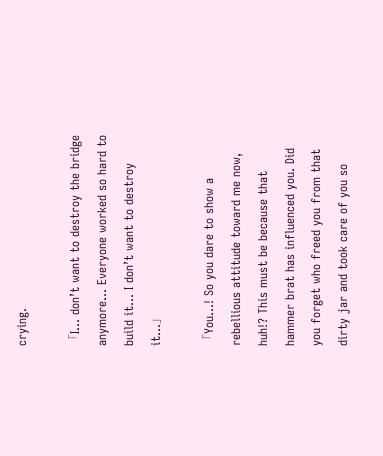crying.

「I… don’t want to destroy the bridge anymore… Everyone worked so hard to build it… I don’t want to destroy it…」

「You…! So you dare to show a rebellious attitude toward me now, huh!? This must be because that hammer brat has influenced you. Did you forget who freed you from that dirty jar and took care of you so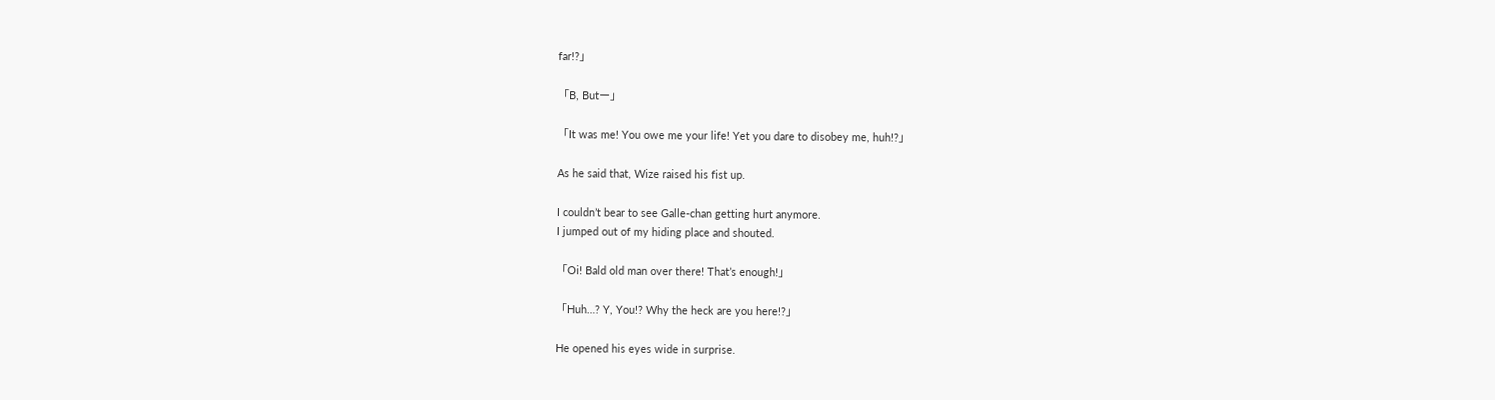far!?」

「B, Butー」

「It was me! You owe me your life! Yet you dare to disobey me, huh!?」

As he said that, Wize raised his fist up.

I couldn’t bear to see Galle-chan getting hurt anymore.
I jumped out of my hiding place and shouted.

「Oi! Bald old man over there! That’s enough!」

「Huh…? Y, You!? Why the heck are you here!?」

He opened his eyes wide in surprise.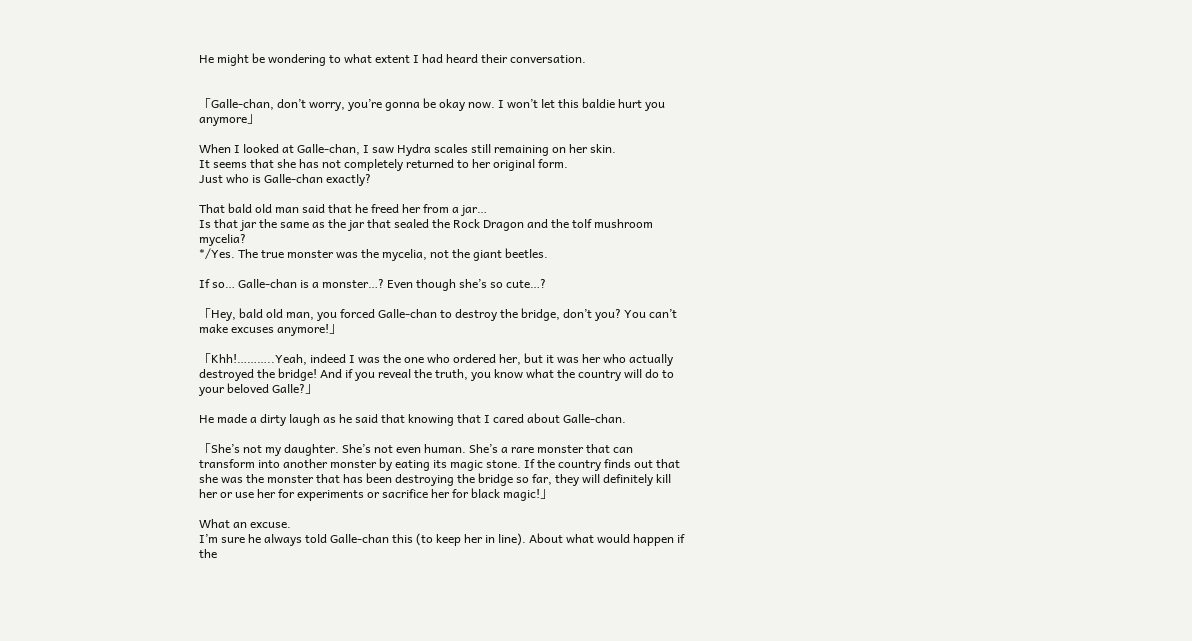He might be wondering to what extent I had heard their conversation.


「Galle-chan, don’t worry, you’re gonna be okay now. I won’t let this baldie hurt you anymore」

When I looked at Galle-chan, I saw Hydra scales still remaining on her skin.
It seems that she has not completely returned to her original form.
Just who is Galle-chan exactly?

That bald old man said that he freed her from a jar…
Is that jar the same as the jar that sealed the Rock Dragon and the tolf mushroom mycelia?
*/Yes. The true monster was the mycelia, not the giant beetles.

If so… Galle-chan is a monster…? Even though she’s so cute…?

「Hey, bald old man, you forced Galle-chan to destroy the bridge, don’t you? You can’t make excuses anymore!」

「Khh!………..Yeah, indeed I was the one who ordered her, but it was her who actually destroyed the bridge! And if you reveal the truth, you know what the country will do to your beloved Galle?」

He made a dirty laugh as he said that knowing that I cared about Galle-chan.

「She’s not my daughter. She’s not even human. She’s a rare monster that can transform into another monster by eating its magic stone. If the country finds out that she was the monster that has been destroying the bridge so far, they will definitely kill her or use her for experiments or sacrifice her for black magic!」

What an excuse.
I’m sure he always told Galle-chan this (to keep her in line). About what would happen if the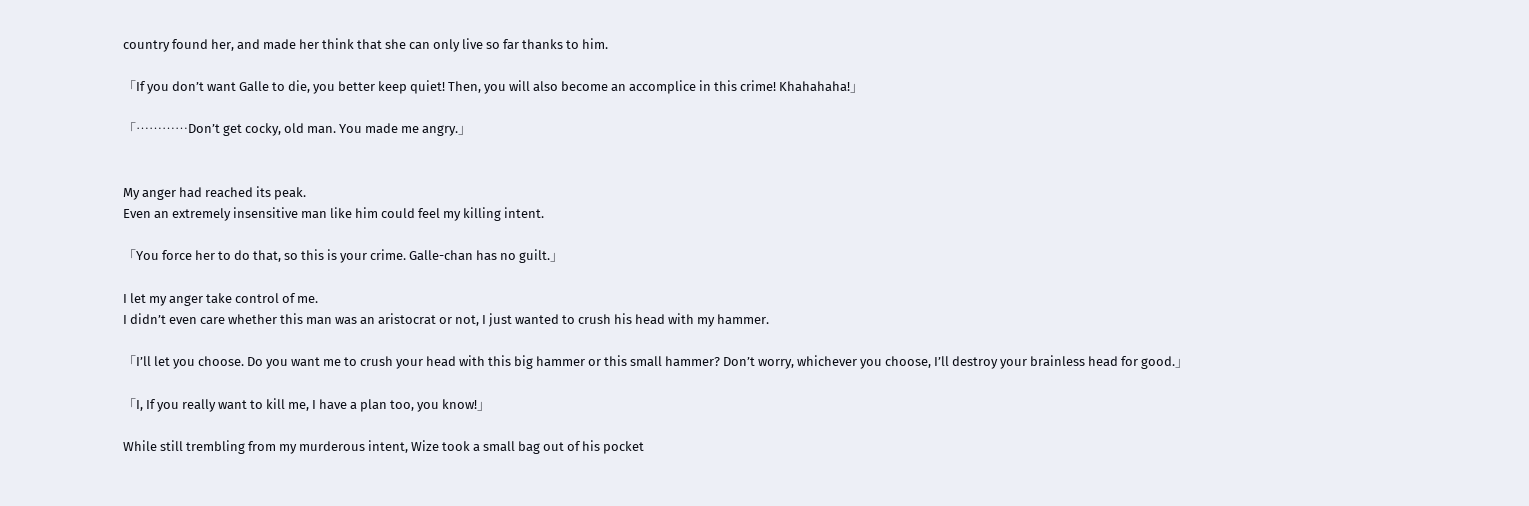country found her, and made her think that she can only live so far thanks to him.

「If you don’t want Galle to die, you better keep quiet! Then, you will also become an accomplice in this crime! Khahahaha!」

「…………Don’t get cocky, old man. You made me angry.」


My anger had reached its peak.
Even an extremely insensitive man like him could feel my killing intent.

「You force her to do that, so this is your crime. Galle-chan has no guilt.」

I let my anger take control of me.
I didn’t even care whether this man was an aristocrat or not, I just wanted to crush his head with my hammer.

「I’ll let you choose. Do you want me to crush your head with this big hammer or this small hammer? Don’t worry, whichever you choose, I’ll destroy your brainless head for good.」

「I, If you really want to kill me, I have a plan too, you know!」

While still trembling from my murderous intent, Wize took a small bag out of his pocket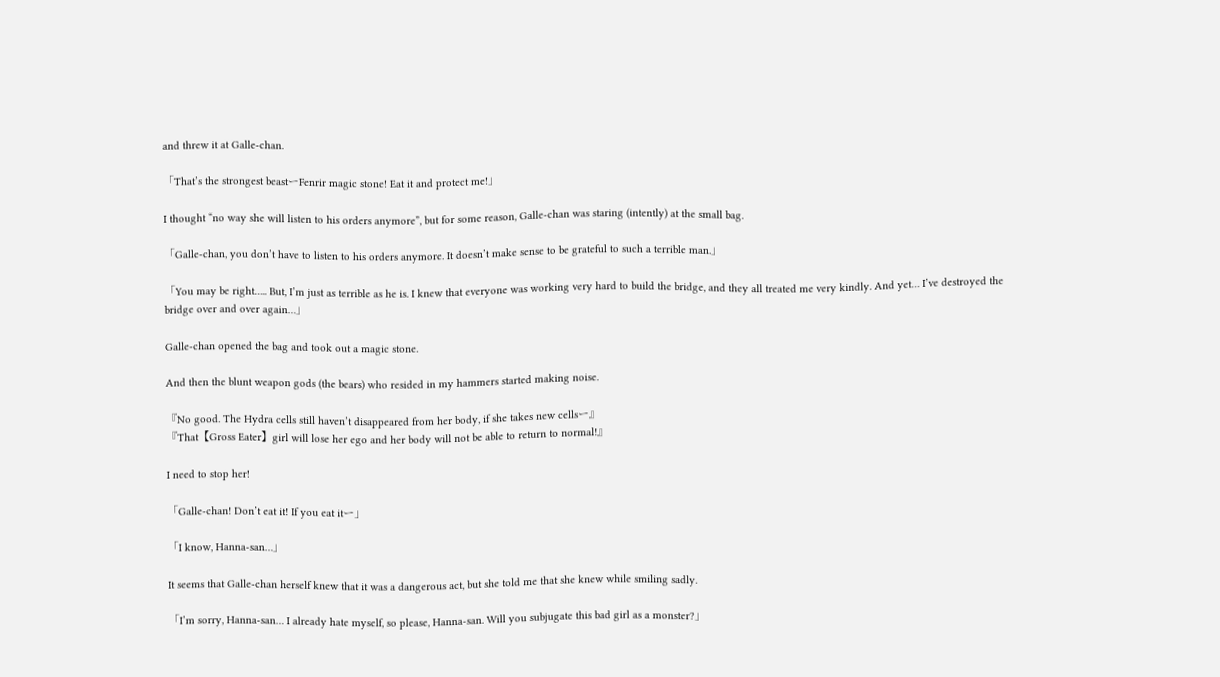and threw it at Galle-chan.

「That’s the strongest beastーFenrir magic stone! Eat it and protect me!」

I thought “no way she will listen to his orders anymore”, but for some reason, Galle-chan was staring (intently) at the small bag.

「Galle-chan, you don’t have to listen to his orders anymore. It doesn’t make sense to be grateful to such a terrible man.」

「You may be right….. But, I’m just as terrible as he is. I knew that everyone was working very hard to build the bridge, and they all treated me very kindly. And yet… I’ve destroyed the bridge over and over again…」

Galle-chan opened the bag and took out a magic stone.

And then the blunt weapon gods (the bears) who resided in my hammers started making noise.

『No good. The Hydra cells still haven’t disappeared from her body, if she takes new cellsー』
『That【Gross Eater】girl will lose her ego and her body will not be able to return to normal!』

I need to stop her!

「Galle-chan! Don’t eat it! If you eat itー」

「I know, Hanna-san…」

It seems that Galle-chan herself knew that it was a dangerous act, but she told me that she knew while smiling sadly.

「I’m sorry, Hanna-san… I already hate myself, so please, Hanna-san. Will you subjugate this bad girl as a monster?」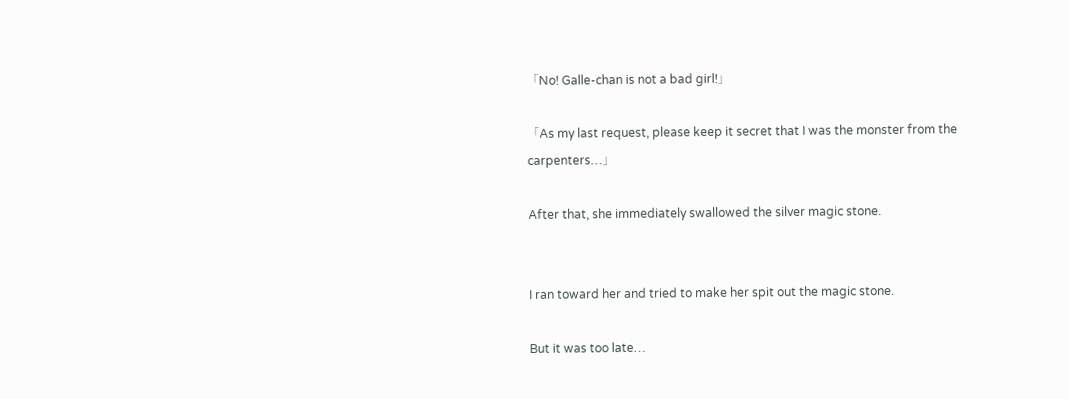「No! Galle-chan is not a bad girl!」

「As my last request, please keep it secret that I was the monster from the carpenters…」

After that, she immediately swallowed the silver magic stone.


I ran toward her and tried to make her spit out the magic stone.

But it was too late…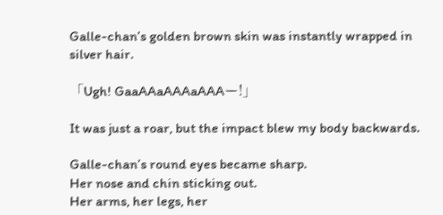Galle-chan’s golden brown skin was instantly wrapped in silver hair.

「Ugh! GaaAAaAAAaAAAー!」

It was just a roar, but the impact blew my body backwards.

Galle-chan’s round eyes became sharp.
Her nose and chin sticking out.
Her arms, her legs, her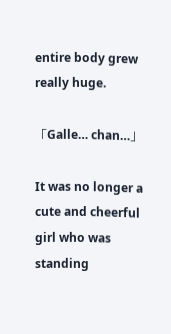entire body grew really huge.

「Galle… chan…」

It was no longer a cute and cheerful girl who was standing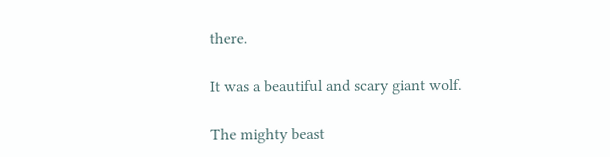there.

It was a beautiful and scary giant wolf.

The mighty beast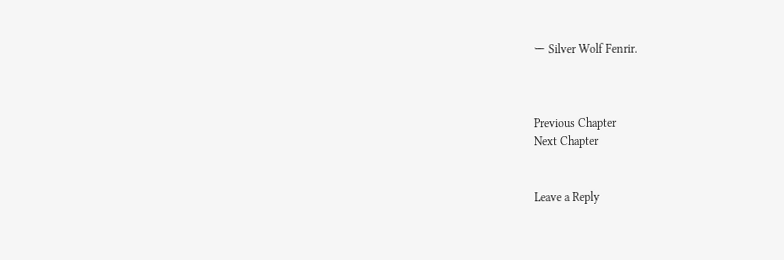ー Silver Wolf Fenrir.



Previous Chapter
Next Chapter


Leave a Reply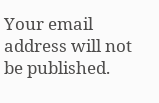Your email address will not be published.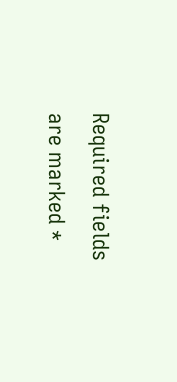Required fields are marked *